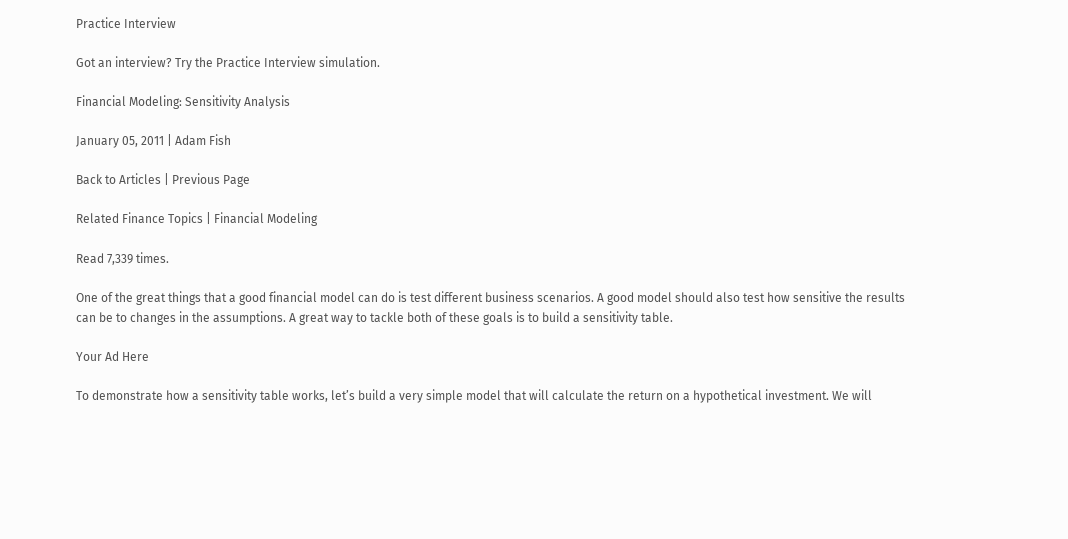Practice Interview

Got an interview? Try the Practice Interview simulation.

Financial Modeling: Sensitivity Analysis

January 05, 2011 | Adam Fish

Back to Articles | Previous Page

Related Finance Topics | Financial Modeling

Read 7,339 times.

One of the great things that a good financial model can do is test different business scenarios. A good model should also test how sensitive the results can be to changes in the assumptions. A great way to tackle both of these goals is to build a sensitivity table.

Your Ad Here

To demonstrate how a sensitivity table works, let’s build a very simple model that will calculate the return on a hypothetical investment. We will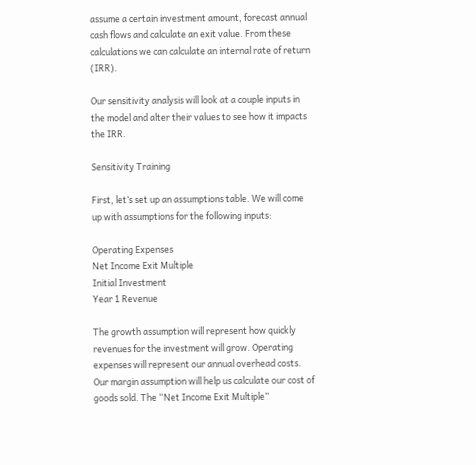assume a certain investment amount, forecast annual cash flows and calculate an exit value. From these calculations we can calculate an internal rate of return (IRR).

Our sensitivity analysis will look at a couple inputs in the model and alter their values to see how it impacts the IRR.

Sensitivity Training

First, let’s set up an assumptions table. We will come up with assumptions for the following inputs:

Operating Expenses
Net Income Exit Multiple
Initial Investment
Year 1 Revenue

The growth assumption will represent how quickly revenues for the investment will grow. Operating expenses will represent our annual overhead costs. Our margin assumption will help us calculate our cost of goods sold. The “Net Income Exit Multiple”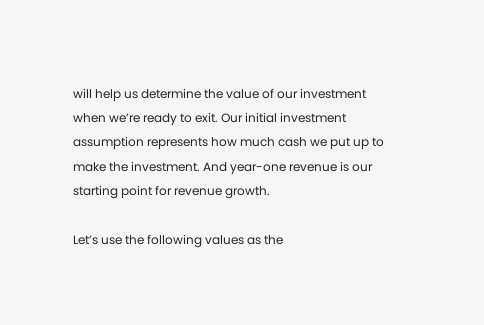will help us determine the value of our investment when we’re ready to exit. Our initial investment assumption represents how much cash we put up to make the investment. And year-one revenue is our starting point for revenue growth.

Let’s use the following values as the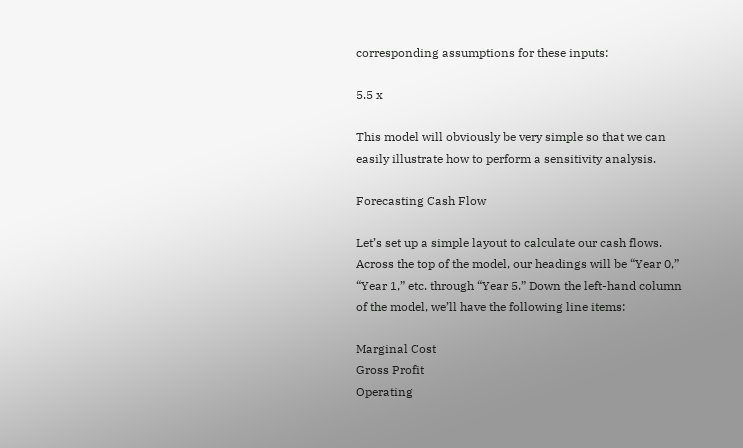corresponding assumptions for these inputs:

5.5 x

This model will obviously be very simple so that we can easily illustrate how to perform a sensitivity analysis.

Forecasting Cash Flow

Let’s set up a simple layout to calculate our cash flows. Across the top of the model, our headings will be “Year 0,” “Year 1,” etc. through “Year 5.” Down the left-hand column of the model, we’ll have the following line items:

Marginal Cost
Gross Profit
Operating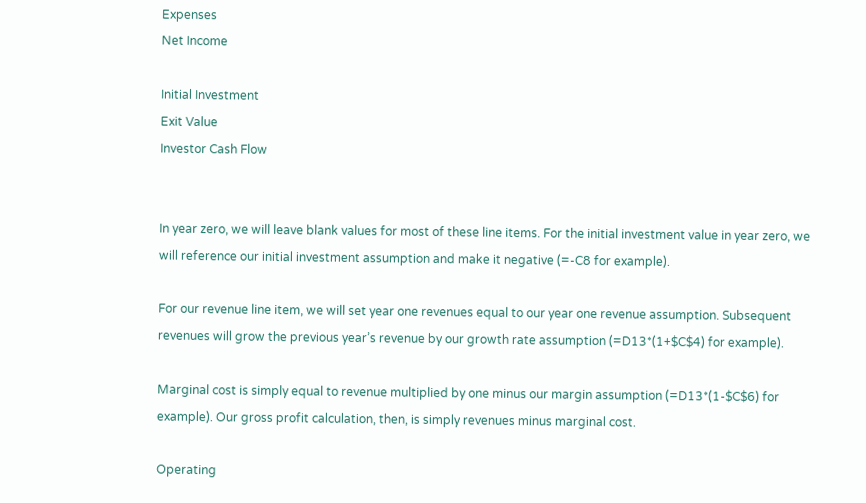Expenses
Net Income

Initial Investment
Exit Value
Investor Cash Flow


In year zero, we will leave blank values for most of these line items. For the initial investment value in year zero, we will reference our initial investment assumption and make it negative (=-C8 for example).

For our revenue line item, we will set year one revenues equal to our year one revenue assumption. Subsequent revenues will grow the previous year’s revenue by our growth rate assumption (=D13*(1+$C$4) for example).

Marginal cost is simply equal to revenue multiplied by one minus our margin assumption (=D13*(1-$C$6) for example). Our gross profit calculation, then, is simply revenues minus marginal cost.

Operating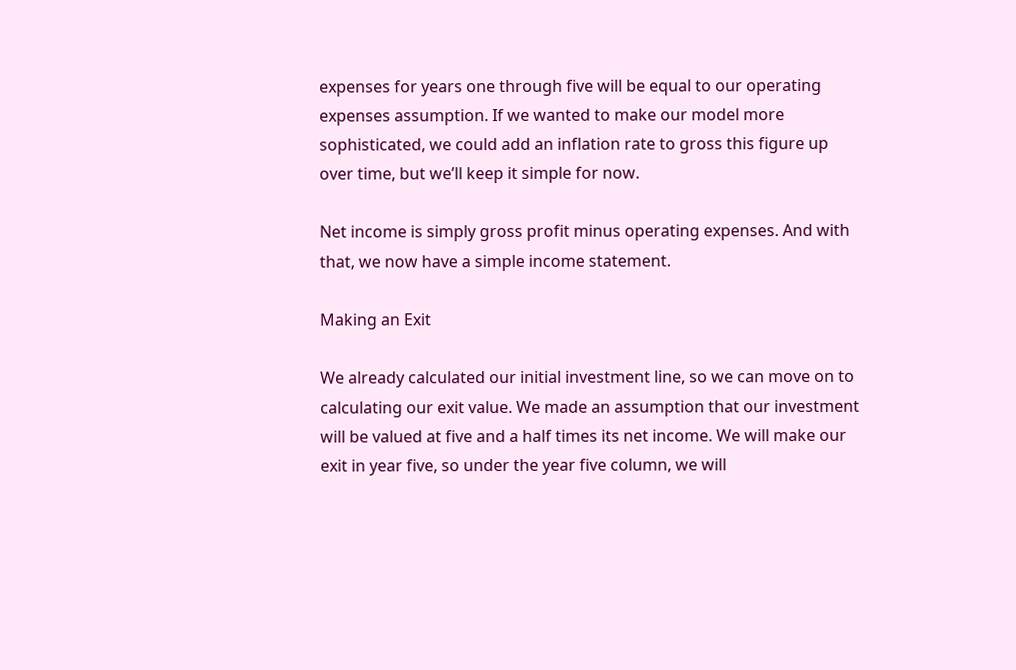expenses for years one through five will be equal to our operating expenses assumption. If we wanted to make our model more sophisticated, we could add an inflation rate to gross this figure up over time, but we’ll keep it simple for now.

Net income is simply gross profit minus operating expenses. And with that, we now have a simple income statement.

Making an Exit

We already calculated our initial investment line, so we can move on to calculating our exit value. We made an assumption that our investment will be valued at five and a half times its net income. We will make our exit in year five, so under the year five column, we will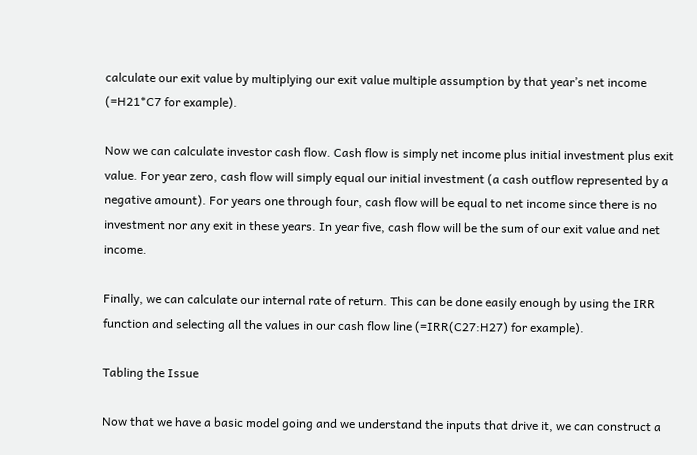calculate our exit value by multiplying our exit value multiple assumption by that year’s net income (=H21*C7 for example).

Now we can calculate investor cash flow. Cash flow is simply net income plus initial investment plus exit value. For year zero, cash flow will simply equal our initial investment (a cash outflow represented by a negative amount). For years one through four, cash flow will be equal to net income since there is no investment nor any exit in these years. In year five, cash flow will be the sum of our exit value and net income.

Finally, we can calculate our internal rate of return. This can be done easily enough by using the IRR function and selecting all the values in our cash flow line (=IRR(C27:H27) for example).

Tabling the Issue

Now that we have a basic model going and we understand the inputs that drive it, we can construct a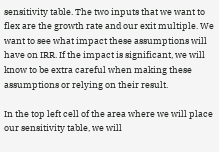sensitivity table. The two inputs that we want to flex are the growth rate and our exit multiple. We want to see what impact these assumptions will have on IRR. If the impact is significant, we will know to be extra careful when making these assumptions or relying on their result.

In the top left cell of the area where we will place our sensitivity table, we will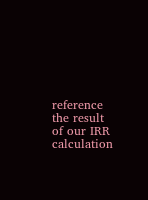reference the result of our IRR calculation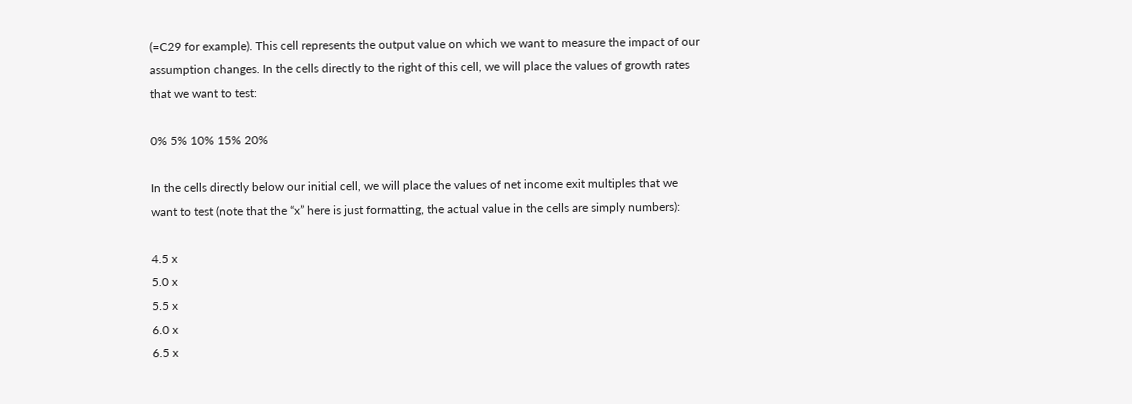(=C29 for example). This cell represents the output value on which we want to measure the impact of our assumption changes. In the cells directly to the right of this cell, we will place the values of growth rates that we want to test:

0% 5% 10% 15% 20%

In the cells directly below our initial cell, we will place the values of net income exit multiples that we want to test (note that the “x” here is just formatting, the actual value in the cells are simply numbers):

4.5 x
5.0 x
5.5 x
6.0 x
6.5 x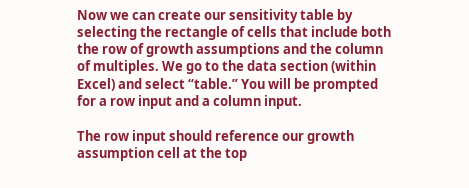Now we can create our sensitivity table by selecting the rectangle of cells that include both the row of growth assumptions and the column of multiples. We go to the data section (within Excel) and select “table.” You will be prompted for a row input and a column input.

The row input should reference our growth assumption cell at the top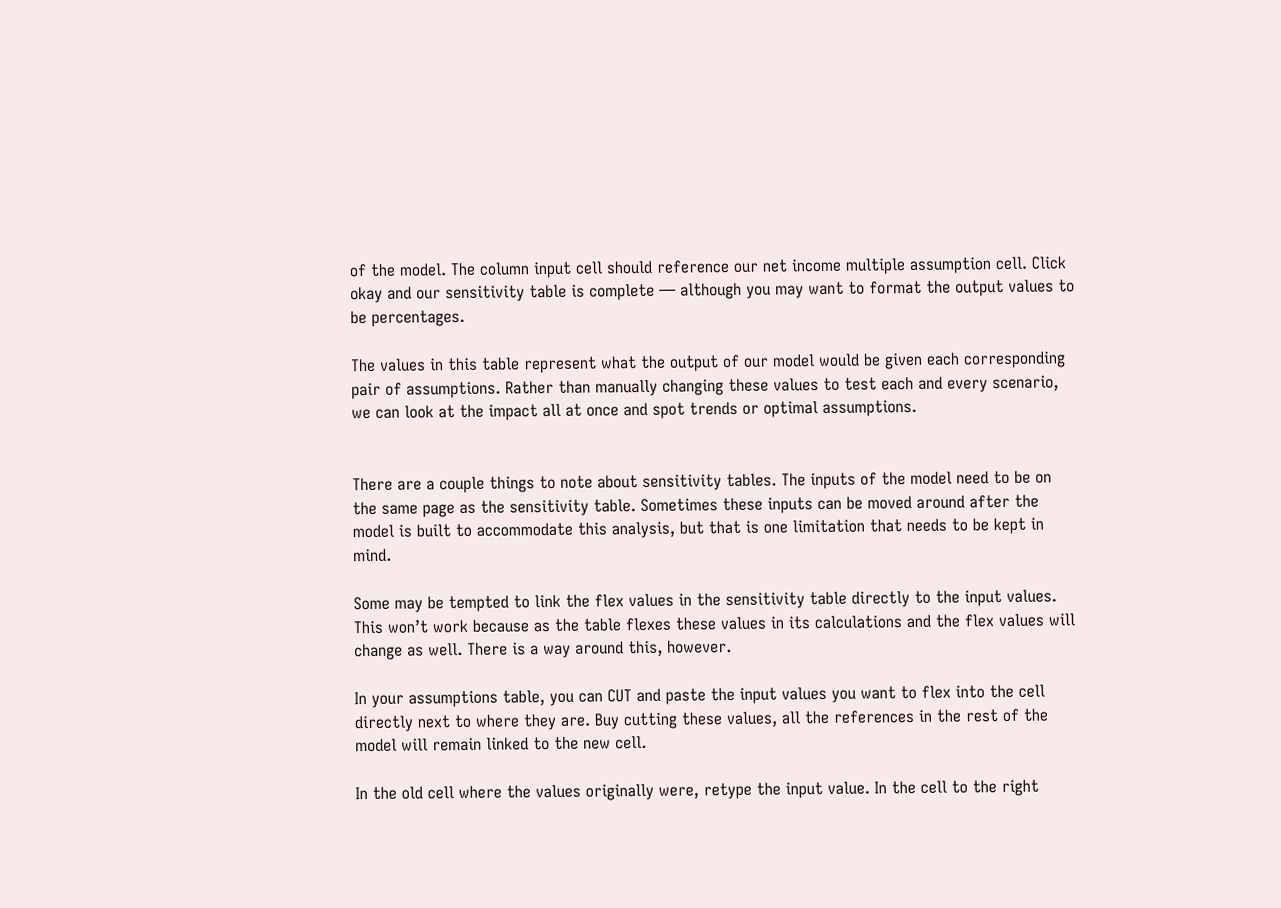of the model. The column input cell should reference our net income multiple assumption cell. Click okay and our sensitivity table is complete — although you may want to format the output values to be percentages.

The values in this table represent what the output of our model would be given each corresponding pair of assumptions. Rather than manually changing these values to test each and every scenario, we can look at the impact all at once and spot trends or optimal assumptions.


There are a couple things to note about sensitivity tables. The inputs of the model need to be on the same page as the sensitivity table. Sometimes these inputs can be moved around after the model is built to accommodate this analysis, but that is one limitation that needs to be kept in mind.

Some may be tempted to link the flex values in the sensitivity table directly to the input values. This won’t work because as the table flexes these values in its calculations and the flex values will change as well. There is a way around this, however.

In your assumptions table, you can CUT and paste the input values you want to flex into the cell directly next to where they are. Buy cutting these values, all the references in the rest of the model will remain linked to the new cell.

In the old cell where the values originally were, retype the input value. In the cell to the right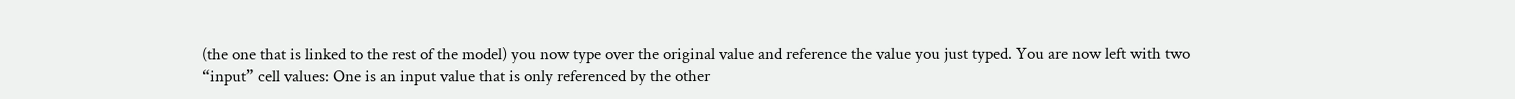(the one that is linked to the rest of the model) you now type over the original value and reference the value you just typed. You are now left with two “input” cell values: One is an input value that is only referenced by the other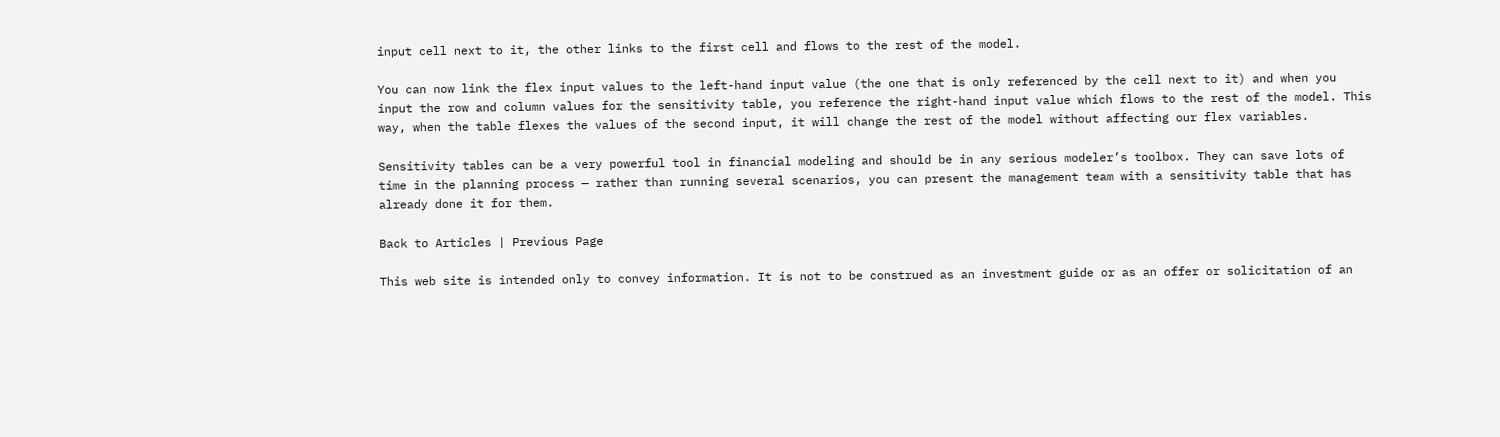input cell next to it, the other links to the first cell and flows to the rest of the model.

You can now link the flex input values to the left-hand input value (the one that is only referenced by the cell next to it) and when you input the row and column values for the sensitivity table, you reference the right-hand input value which flows to the rest of the model. This way, when the table flexes the values of the second input, it will change the rest of the model without affecting our flex variables.

Sensitivity tables can be a very powerful tool in financial modeling and should be in any serious modeler’s toolbox. They can save lots of time in the planning process — rather than running several scenarios, you can present the management team with a sensitivity table that has already done it for them.

Back to Articles | Previous Page

This web site is intended only to convey information. It is not to be construed as an investment guide or as an offer or solicitation of an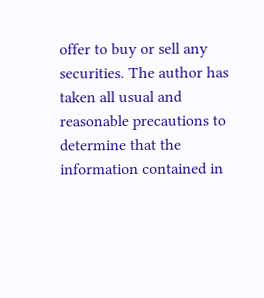offer to buy or sell any securities. The author has taken all usual and reasonable precautions to determine that the information contained in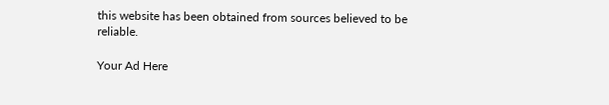this website has been obtained from sources believed to be reliable.

Your Ad Here